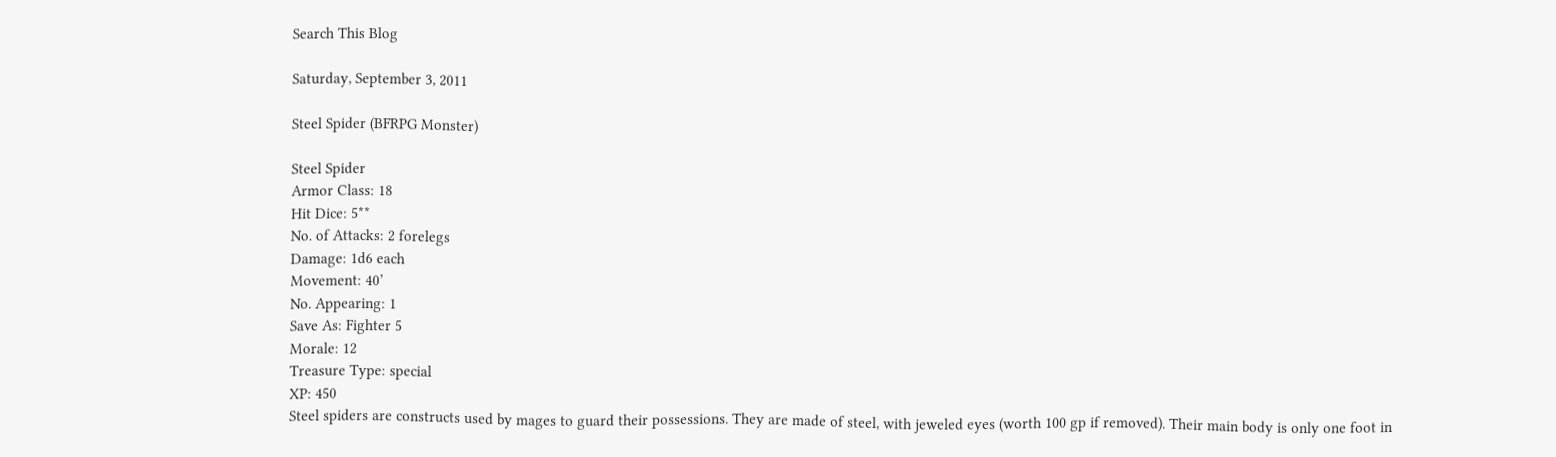Search This Blog

Saturday, September 3, 2011

Steel Spider (BFRPG Monster)

Steel Spider
Armor Class: 18
Hit Dice: 5**
No. of Attacks: 2 forelegs
Damage: 1d6 each
Movement: 40’
No. Appearing: 1
Save As: Fighter 5
Morale: 12
Treasure Type: special
XP: 450
Steel spiders are constructs used by mages to guard their possessions. They are made of steel, with jeweled eyes (worth 100 gp if removed). Their main body is only one foot in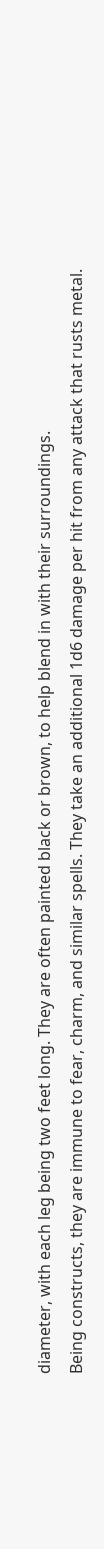diameter, with each leg being two feet long. They are often painted black or brown, to help blend in with their surroundings.
Being constructs, they are immune to fear, charm, and similar spells. They take an additional 1d6 damage per hit from any attack that rusts metal.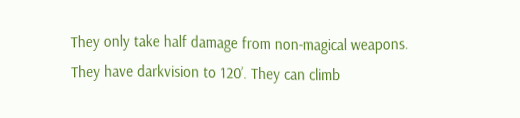They only take half damage from non-magical weapons.
They have darkvision to 120’. They can climb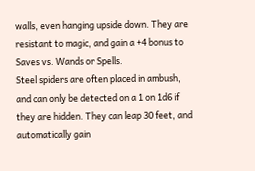walls, even hanging upside down. They are resistant to magic, and gain a +4 bonus to Saves vs. Wands or Spells.
Steel spiders are often placed in ambush, and can only be detected on a 1 on 1d6 if they are hidden. They can leap 30 feet, and automatically gain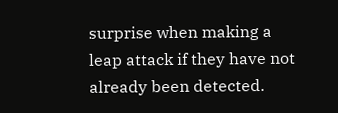surprise when making a leap attack if they have not already been detected.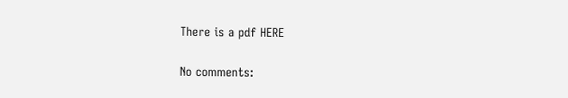There is a pdf HERE

No comments: